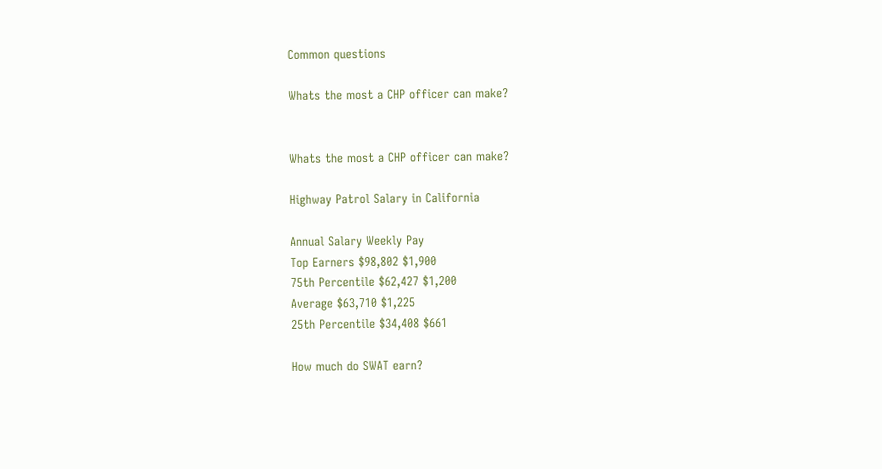Common questions

Whats the most a CHP officer can make?


Whats the most a CHP officer can make?

Highway Patrol Salary in California

Annual Salary Weekly Pay
Top Earners $98,802 $1,900
75th Percentile $62,427 $1,200
Average $63,710 $1,225
25th Percentile $34,408 $661

How much do SWAT earn?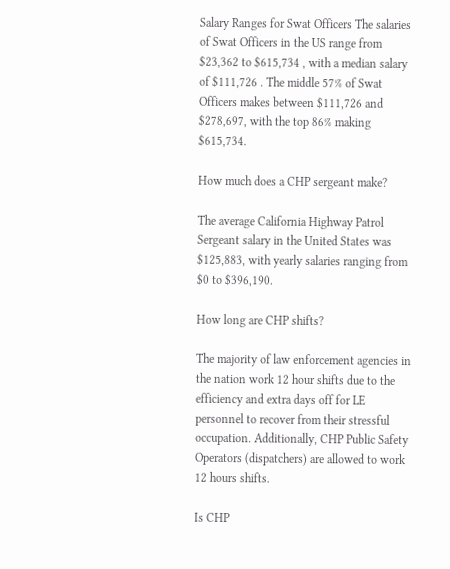Salary Ranges for Swat Officers The salaries of Swat Officers in the US range from $23,362 to $615,734 , with a median salary of $111,726 . The middle 57% of Swat Officers makes between $111,726 and $278,697, with the top 86% making $615,734.

How much does a CHP sergeant make?

The average California Highway Patrol Sergeant salary in the United States was $125,883, with yearly salaries ranging from $0 to $396,190.

How long are CHP shifts?

The majority of law enforcement agencies in the nation work 12 hour shifts due to the efficiency and extra days off for LE personnel to recover from their stressful occupation. Additionally, CHP Public Safety Operators (dispatchers) are allowed to work 12 hours shifts.

Is CHP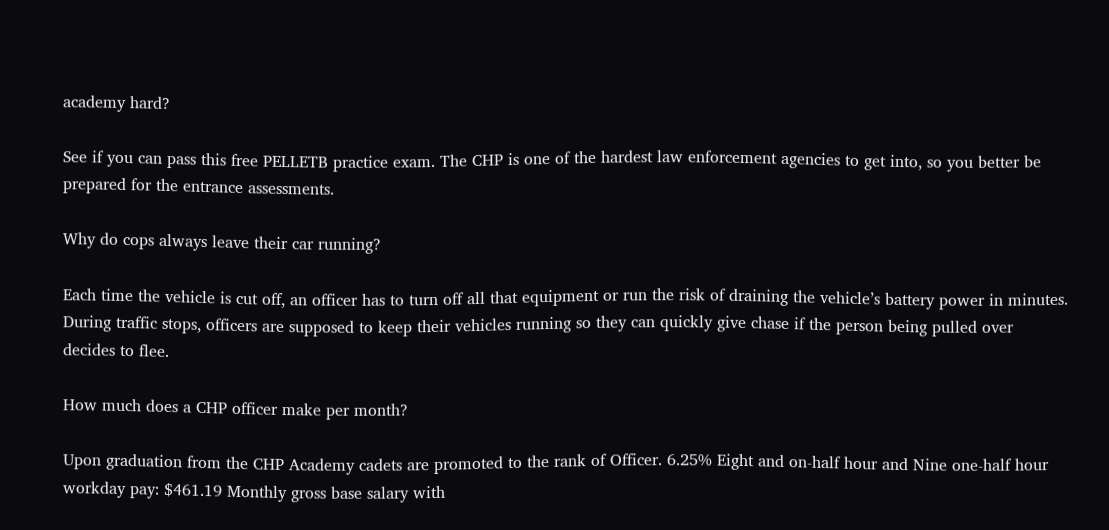academy hard?

See if you can pass this free PELLETB practice exam. The CHP is one of the hardest law enforcement agencies to get into, so you better be prepared for the entrance assessments.

Why do cops always leave their car running?

Each time the vehicle is cut off, an officer has to turn off all that equipment or run the risk of draining the vehicle’s battery power in minutes. During traffic stops, officers are supposed to keep their vehicles running so they can quickly give chase if the person being pulled over decides to flee.

How much does a CHP officer make per month?

Upon graduation from the CHP Academy cadets are promoted to the rank of Officer. 6.25% Eight and on-half hour and Nine one-half hour workday pay: $461.19 Monthly gross base salary with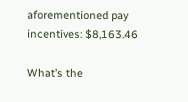aforementioned pay incentives: $8,163.46

What’s the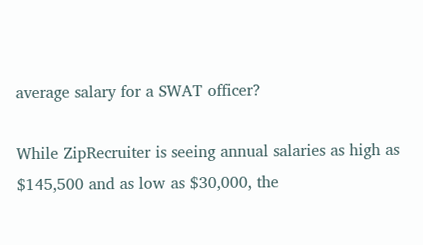average salary for a SWAT officer?

While ZipRecruiter is seeing annual salaries as high as $145,500 and as low as $30,000, the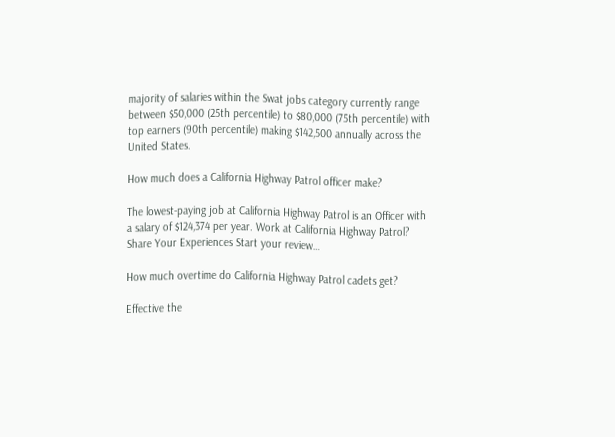majority of salaries within the Swat jobs category currently range between $50,000 (25th percentile) to $80,000 (75th percentile) with top earners (90th percentile) making $142,500 annually across the United States.

How much does a California Highway Patrol officer make?

The lowest-paying job at California Highway Patrol is an Officer with a salary of $124,374 per year. Work at California Highway Patrol? Share Your Experiences Start your review…

How much overtime do California Highway Patrol cadets get?

Effective the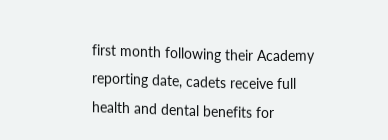first month following their Academy reporting date, cadets receive full health and dental benefits for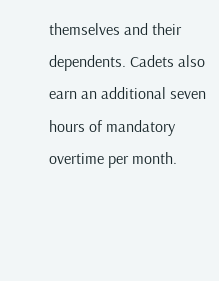themselves and their dependents. Cadets also earn an additional seven hours of mandatory overtime per month.